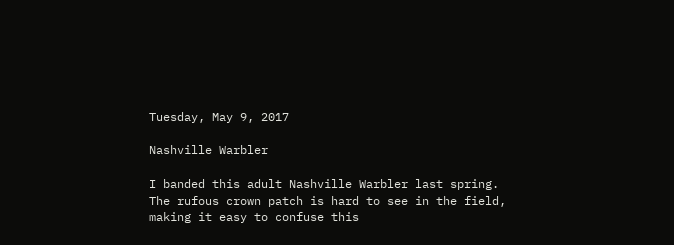Tuesday, May 9, 2017

Nashville Warbler

I banded this adult Nashville Warbler last spring. The rufous crown patch is hard to see in the field, making it easy to confuse this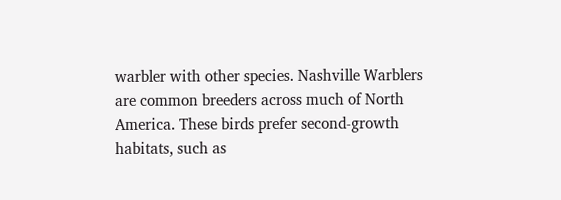warbler with other species. Nashville Warblers are common breeders across much of North America. These birds prefer second-growth habitats, such as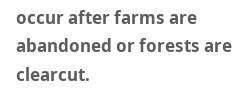occur after farms are abandoned or forests are clearcut.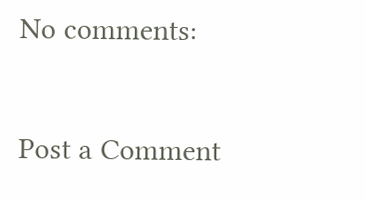No comments:

Post a Comment